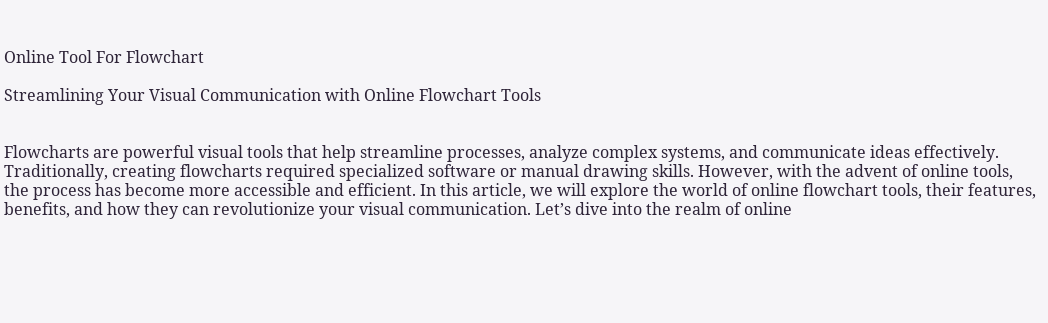Online Tool For Flowchart

Streamlining Your Visual Communication with Online Flowchart Tools


Flowcharts are powerful visual tools that help streamline processes, analyze complex systems, and communicate ideas effectively. Traditionally, creating flowcharts required specialized software or manual drawing skills. However, with the advent of online tools, the process has become more accessible and efficient. In this article, we will explore the world of online flowchart tools, their features, benefits, and how they can revolutionize your visual communication. Let’s dive into the realm of online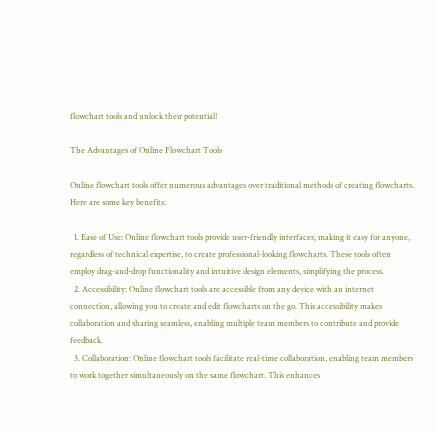flowchart tools and unlock their potential!

The Advantages of Online Flowchart Tools

Online flowchart tools offer numerous advantages over traditional methods of creating flowcharts. Here are some key benefits:

  1. Ease of Use: Online flowchart tools provide user-friendly interfaces, making it easy for anyone, regardless of technical expertise, to create professional-looking flowcharts. These tools often employ drag-and-drop functionality and intuitive design elements, simplifying the process.
  2. Accessibility: Online flowchart tools are accessible from any device with an internet connection, allowing you to create and edit flowcharts on the go. This accessibility makes collaboration and sharing seamless, enabling multiple team members to contribute and provide feedback.
  3. Collaboration: Online flowchart tools facilitate real-time collaboration, enabling team members to work together simultaneously on the same flowchart. This enhances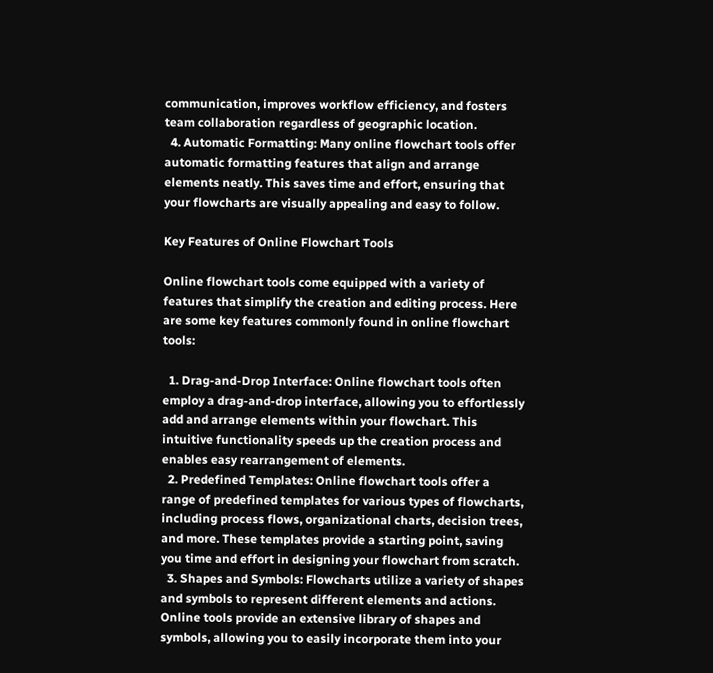communication, improves workflow efficiency, and fosters team collaboration regardless of geographic location.
  4. Automatic Formatting: Many online flowchart tools offer automatic formatting features that align and arrange elements neatly. This saves time and effort, ensuring that your flowcharts are visually appealing and easy to follow.

Key Features of Online Flowchart Tools

Online flowchart tools come equipped with a variety of features that simplify the creation and editing process. Here are some key features commonly found in online flowchart tools:

  1. Drag-and-Drop Interface: Online flowchart tools often employ a drag-and-drop interface, allowing you to effortlessly add and arrange elements within your flowchart. This intuitive functionality speeds up the creation process and enables easy rearrangement of elements.
  2. Predefined Templates: Online flowchart tools offer a range of predefined templates for various types of flowcharts, including process flows, organizational charts, decision trees, and more. These templates provide a starting point, saving you time and effort in designing your flowchart from scratch.
  3. Shapes and Symbols: Flowcharts utilize a variety of shapes and symbols to represent different elements and actions. Online tools provide an extensive library of shapes and symbols, allowing you to easily incorporate them into your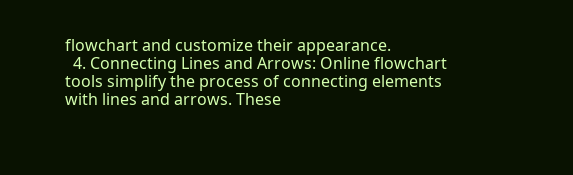flowchart and customize their appearance.
  4. Connecting Lines and Arrows: Online flowchart tools simplify the process of connecting elements with lines and arrows. These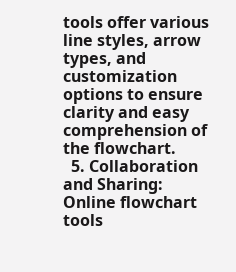tools offer various line styles, arrow types, and customization options to ensure clarity and easy comprehension of the flowchart.
  5. Collaboration and Sharing: Online flowchart tools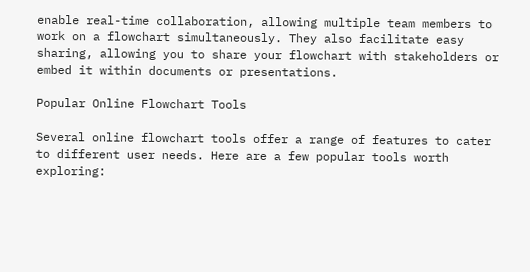enable real-time collaboration, allowing multiple team members to work on a flowchart simultaneously. They also facilitate easy sharing, allowing you to share your flowchart with stakeholders or embed it within documents or presentations.

Popular Online Flowchart Tools

Several online flowchart tools offer a range of features to cater to different user needs. Here are a few popular tools worth exploring: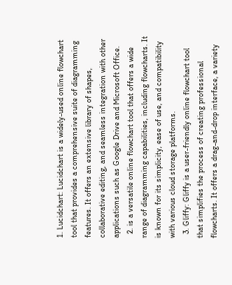1. Lucidchart: Lucidchart is a widely-used online flowchart tool that provides a comprehensive suite of diagramming features. It offers an extensive library of shapes, collaborative editing, and seamless integration with other applications such as Google Drive and Microsoft Office.
  2. is a versatile online flowchart tool that offers a wide range of diagramming capabilities, including flowcharts. It is known for its simplicity, ease of use, and compatibility with various cloud storage platforms.
  3. Gliffy: Gliffy is a user-friendly online flowchart tool that simplifies the process of creating professional flowcharts. It offers a drag-and-drop interface, a variety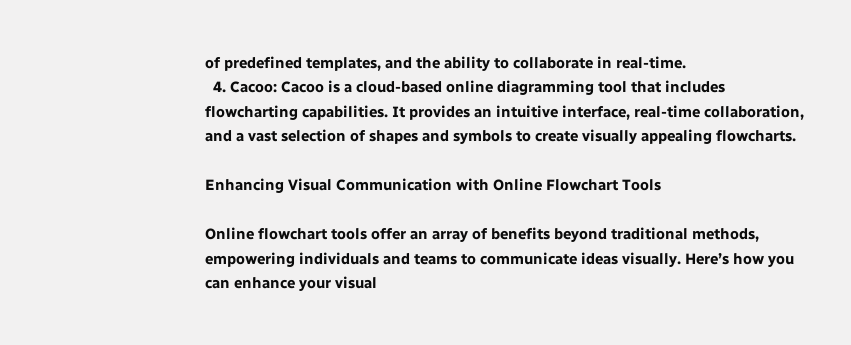of predefined templates, and the ability to collaborate in real-time.
  4. Cacoo: Cacoo is a cloud-based online diagramming tool that includes flowcharting capabilities. It provides an intuitive interface, real-time collaboration, and a vast selection of shapes and symbols to create visually appealing flowcharts.

Enhancing Visual Communication with Online Flowchart Tools

Online flowchart tools offer an array of benefits beyond traditional methods, empowering individuals and teams to communicate ideas visually. Here’s how you can enhance your visual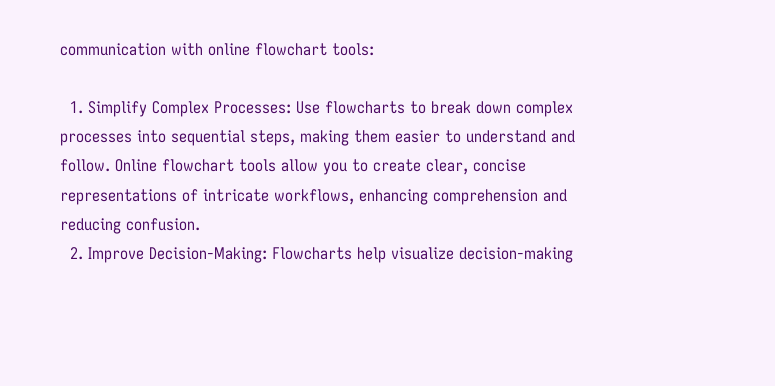communication with online flowchart tools:

  1. Simplify Complex Processes: Use flowcharts to break down complex processes into sequential steps, making them easier to understand and follow. Online flowchart tools allow you to create clear, concise representations of intricate workflows, enhancing comprehension and reducing confusion.
  2. Improve Decision-Making: Flowcharts help visualize decision-making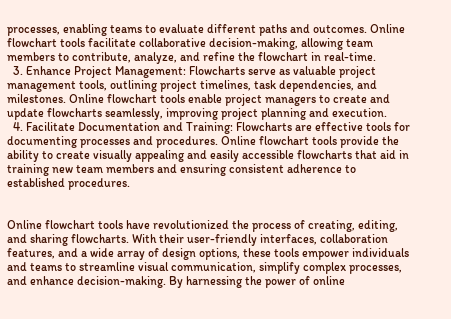processes, enabling teams to evaluate different paths and outcomes. Online flowchart tools facilitate collaborative decision-making, allowing team members to contribute, analyze, and refine the flowchart in real-time.
  3. Enhance Project Management: Flowcharts serve as valuable project management tools, outlining project timelines, task dependencies, and milestones. Online flowchart tools enable project managers to create and update flowcharts seamlessly, improving project planning and execution.
  4. Facilitate Documentation and Training: Flowcharts are effective tools for documenting processes and procedures. Online flowchart tools provide the ability to create visually appealing and easily accessible flowcharts that aid in training new team members and ensuring consistent adherence to established procedures.


Online flowchart tools have revolutionized the process of creating, editing, and sharing flowcharts. With their user-friendly interfaces, collaboration features, and a wide array of design options, these tools empower individuals and teams to streamline visual communication, simplify complex processes, and enhance decision-making. By harnessing the power of online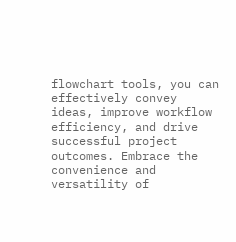flowchart tools, you can effectively convey ideas, improve workflow efficiency, and drive successful project outcomes. Embrace the convenience and versatility of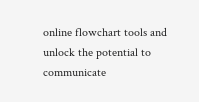online flowchart tools and unlock the potential to communicate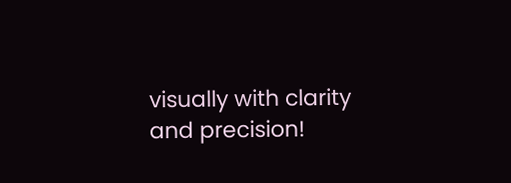visually with clarity and precision!